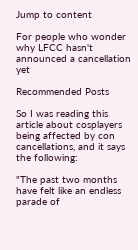Jump to content

For people who wonder why LFCC hasn't announced a cancellation yet

Recommended Posts

So I was reading this article about cosplayers being affected by con cancellations, and it says the following:

"The past two months have felt like an endless parade of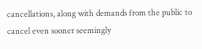cancellations, along with demands from the public to cancel even sooner seemingly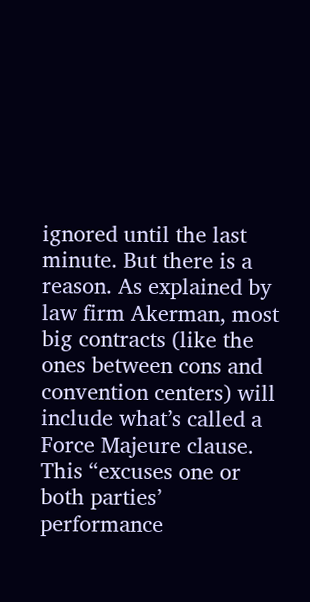ignored until the last minute. But there is a reason. As explained by law firm Akerman, most big contracts (like the ones between cons and convention centers) will include what’s called a Force Majeure clause. This “excuses one or both parties’ performance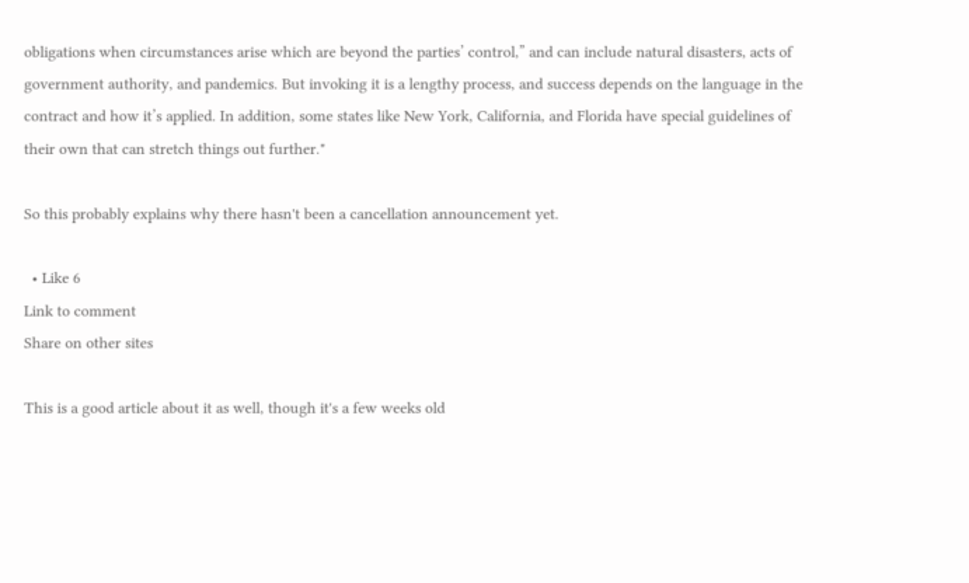obligations when circumstances arise which are beyond the parties’ control,” and can include natural disasters, acts of government authority, and pandemics. But invoking it is a lengthy process, and success depends on the language in the contract and how it’s applied. In addition, some states like New York, California, and Florida have special guidelines of their own that can stretch things out further."

So this probably explains why there hasn't been a cancellation announcement yet.

  • Like 6
Link to comment
Share on other sites

This is a good article about it as well, though it's a few weeks old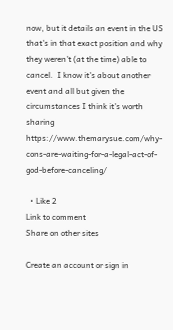now, but it details an event in the US that's in that exact position and why they weren't (at the time) able to cancel.  I know it's about another event and all but given the circumstances I think it's worth sharing https://www.themarysue.com/why-cons-are-waiting-for-a-legal-act-of-god-before-canceling/

  • Like 2
Link to comment
Share on other sites

Create an account or sign in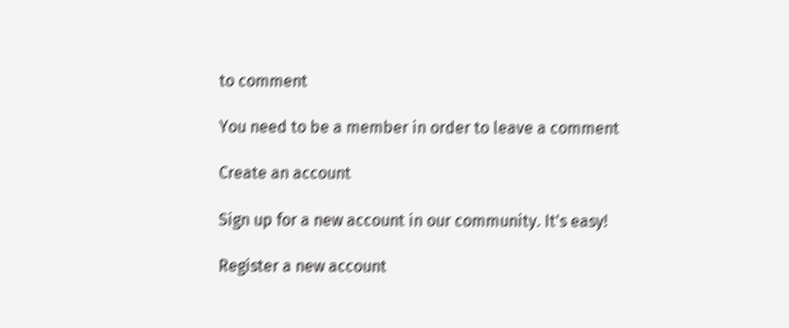to comment

You need to be a member in order to leave a comment

Create an account

Sign up for a new account in our community. It's easy!

Register a new account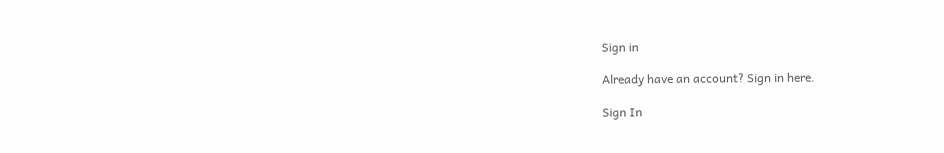Sign in

Already have an account? Sign in here.

Sign In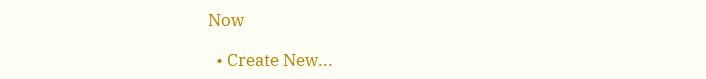Now

  • Create New...